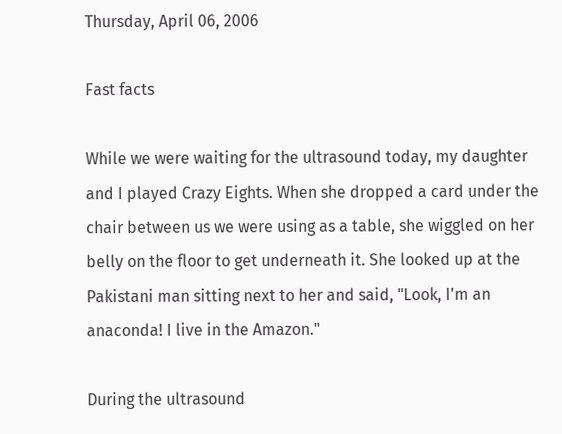Thursday, April 06, 2006

Fast facts

While we were waiting for the ultrasound today, my daughter and I played Crazy Eights. When she dropped a card under the chair between us we were using as a table, she wiggled on her belly on the floor to get underneath it. She looked up at the Pakistani man sitting next to her and said, "Look, I'm an anaconda! I live in the Amazon."

During the ultrasound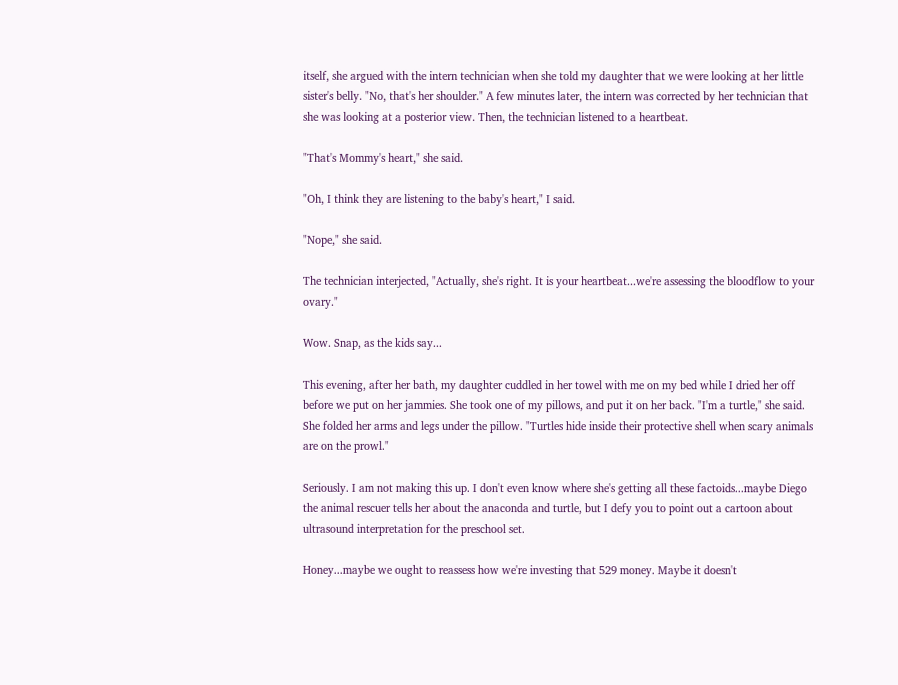itself, she argued with the intern technician when she told my daughter that we were looking at her little sister's belly. "No, that's her shoulder." A few minutes later, the intern was corrected by her technician that she was looking at a posterior view. Then, the technician listened to a heartbeat.

"That's Mommy's heart," she said.

"Oh, I think they are listening to the baby's heart," I said.

"Nope," she said.

The technician interjected, "Actually, she's right. It is your heartbeat...we're assessing the bloodflow to your ovary."

Wow. Snap, as the kids say...

This evening, after her bath, my daughter cuddled in her towel with me on my bed while I dried her off before we put on her jammies. She took one of my pillows, and put it on her back. "I'm a turtle," she said. She folded her arms and legs under the pillow. "Turtles hide inside their protective shell when scary animals are on the prowl."

Seriously. I am not making this up. I don't even know where she's getting all these factoids...maybe Diego the animal rescuer tells her about the anaconda and turtle, but I defy you to point out a cartoon about ultrasound interpretation for the preschool set.

Honey...maybe we ought to reassess how we're investing that 529 money. Maybe it doesn't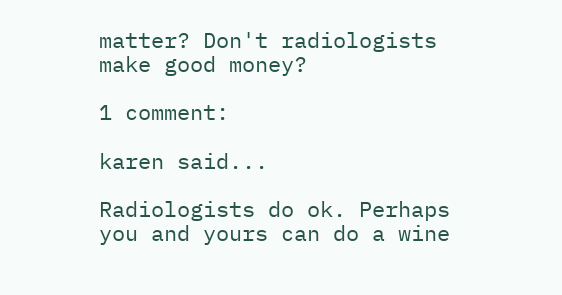matter? Don't radiologists make good money?

1 comment:

karen said...

Radiologists do ok. Perhaps you and yours can do a wine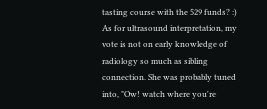tasting course with the 529 funds? :) As for ultrasound interpretation, my vote is not on early knowledge of radiology so much as sibling connection. She was probably tuned into, "Ow! watch where you're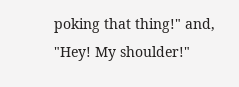poking that thing!" and, "Hey! My shoulder!"